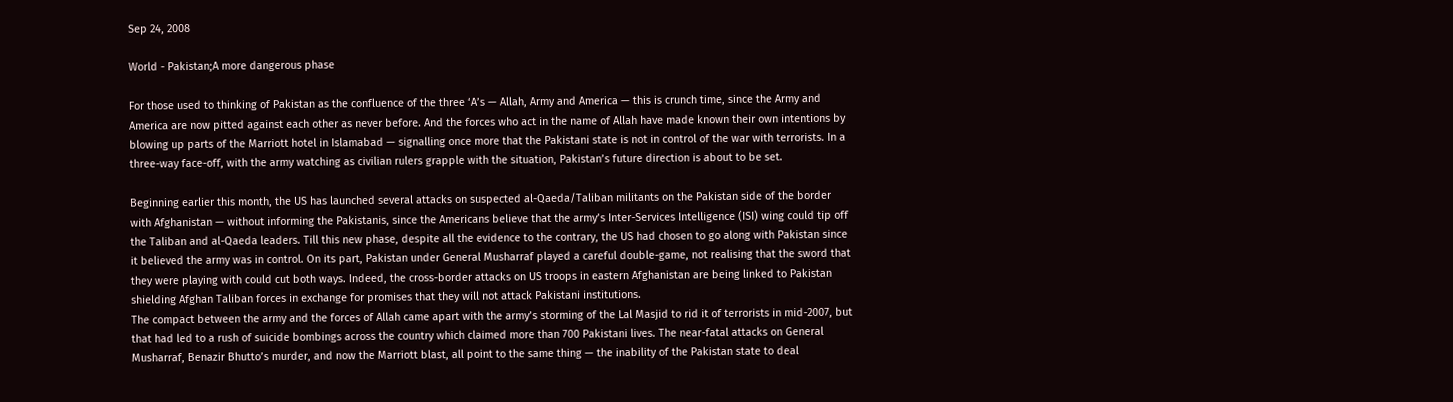Sep 24, 2008

World - Pakistan;A more dangerous phase

For those used to thinking of Pakistan as the confluence of the three ‘A’s — Allah, Army and America — this is crunch time, since the Army and America are now pitted against each other as never before. And the forces who act in the name of Allah have made known their own intentions by blowing up parts of the Marriott hotel in Islamabad — signalling once more that the Pakistani state is not in control of the war with terrorists. In a three-way face-off, with the army watching as civilian rulers grapple with the situation, Pakistan’s future direction is about to be set.

Beginning earlier this month, the US has launched several attacks on suspected al-Qaeda/Taliban militants on the Pakistan side of the border with Afghanistan — without informing the Pakistanis, since the Americans believe that the army’s Inter-Services Intelligence (ISI) wing could tip off the Taliban and al-Qaeda leaders. Till this new phase, despite all the evidence to the contrary, the US had chosen to go along with Pakistan since it believed the army was in control. On its part, Pakistan under General Musharraf played a careful double-game, not realising that the sword that they were playing with could cut both ways. Indeed, the cross-border attacks on US troops in eastern Afghanistan are being linked to Pakistan shielding Afghan Taliban forces in exchange for promises that they will not attack Pakistani institutions.
The compact between the army and the forces of Allah came apart with the army’s storming of the Lal Masjid to rid it of terrorists in mid-2007, but that had led to a rush of suicide bombings across the country which claimed more than 700 Pakistani lives. The near-fatal attacks on General Musharraf, Benazir Bhutto’s murder, and now the Marriott blast, all point to the same thing — the inability of the Pakistan state to deal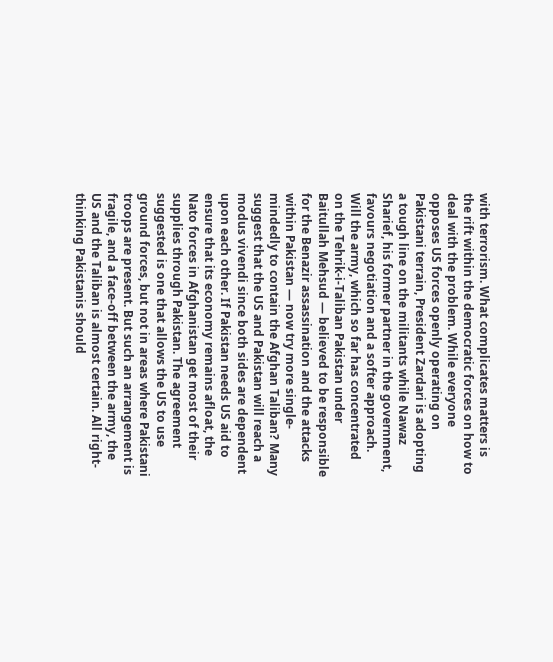with terrorism. What complicates matters is the rift within the democratic forces on how to deal with the problem. While everyone opposes US forces openly operating on Pakistani terrain, President Zardari is adopting a tough line on the militants while Nawaz Sharief, his former partner in the government, favours negotiation and a softer approach.
Will the army, which so far has concentrated on the Tehrik-i-Taliban Pakistan under Baitullah Mehsud — believed to be responsible for the Benazir assassination and the attacks within Pakistan — now try more single-mindedly to contain the Afghan Taliban? Many suggest that the US and Pakistan will reach a modus vivendi since both sides are dependent upon each other. If Pakistan needs US aid to ensure that its economy remains afloat, the Nato forces in Afghanistan get most of their supplies through Pakistan. The agreement suggested is one that allows the US to use ground forces, but not in areas where Pakistani troops are present. But such an arrangement is fragile, and a face-off between the army, the US and the Taliban is almost certain. All right-thinking Pakistanis should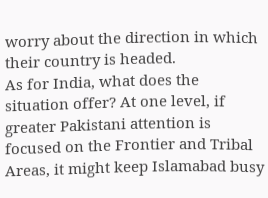worry about the direction in which their country is headed.
As for India, what does the situation offer? At one level, if greater Pakistani attention is focused on the Frontier and Tribal Areas, it might keep Islamabad busy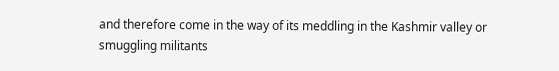and therefore come in the way of its meddling in the Kashmir valley or smuggling militants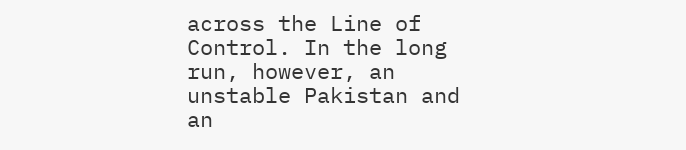across the Line of Control. In the long run, however, an unstable Pakistan and an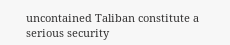uncontained Taliban constitute a serious security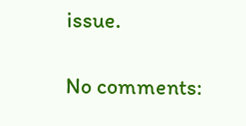issue.

No comments: